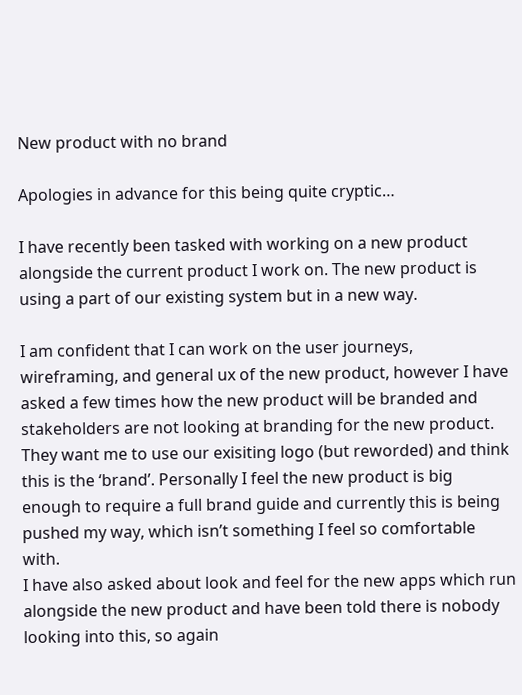New product with no brand

Apologies in advance for this being quite cryptic…

I have recently been tasked with working on a new product alongside the current product I work on. The new product is using a part of our existing system but in a new way.

I am confident that I can work on the user journeys, wireframing, and general ux of the new product, however I have asked a few times how the new product will be branded and stakeholders are not looking at branding for the new product. They want me to use our exisiting logo (but reworded) and think this is the ‘brand’. Personally I feel the new product is big enough to require a full brand guide and currently this is being pushed my way, which isn’t something I feel so comfortable with.
I have also asked about look and feel for the new apps which run alongside the new product and have been told there is nobody looking into this, so again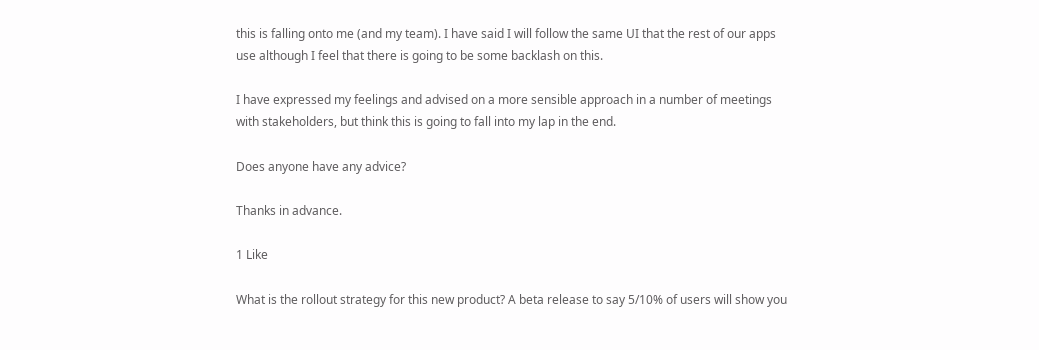this is falling onto me (and my team). I have said I will follow the same UI that the rest of our apps use although I feel that there is going to be some backlash on this.

I have expressed my feelings and advised on a more sensible approach in a number of meetings with stakeholders, but think this is going to fall into my lap in the end.

Does anyone have any advice?

Thanks in advance.

1 Like

What is the rollout strategy for this new product? A beta release to say 5/10% of users will show you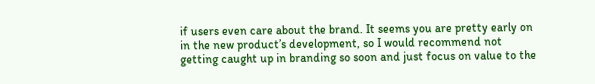if users even care about the brand. It seems you are pretty early on in the new product’s development, so I would recommend not getting caught up in branding so soon and just focus on value to the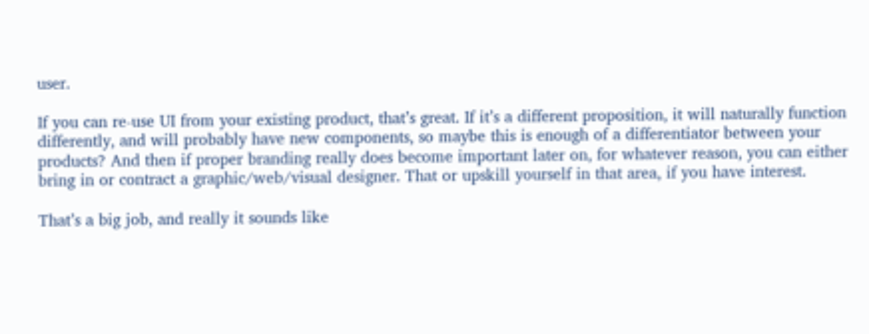user.

If you can re-use UI from your existing product, that’s great. If it’s a different proposition, it will naturally function differently, and will probably have new components, so maybe this is enough of a differentiator between your products? And then if proper branding really does become important later on, for whatever reason, you can either bring in or contract a graphic/web/visual designer. That or upskill yourself in that area, if you have interest.

That’s a big job, and really it sounds like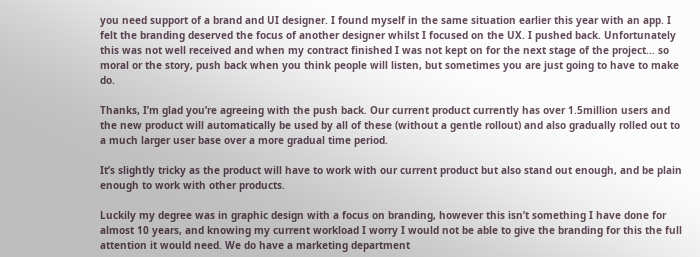you need support of a brand and UI designer. I found myself in the same situation earlier this year with an app. I felt the branding deserved the focus of another designer whilst I focused on the UX. I pushed back. Unfortunately this was not well received and when my contract finished I was not kept on for the next stage of the project… so moral or the story, push back when you think people will listen, but sometimes you are just going to have to make do.

Thanks, I’m glad you’re agreeing with the push back. Our current product currently has over 1.5million users and the new product will automatically be used by all of these (without a gentle rollout) and also gradually rolled out to a much larger user base over a more gradual time period.

It’s slightly tricky as the product will have to work with our current product but also stand out enough, and be plain enough to work with other products.

Luckily my degree was in graphic design with a focus on branding, however this isn’t something I have done for almost 10 years, and knowing my current workload I worry I would not be able to give the branding for this the full attention it would need. We do have a marketing department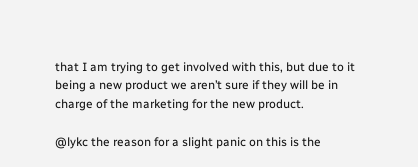that I am trying to get involved with this, but due to it being a new product we aren’t sure if they will be in charge of the marketing for the new product.

@lykc the reason for a slight panic on this is the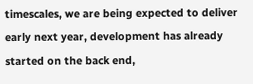timescales, we are being expected to deliver early next year, development has already started on the back end,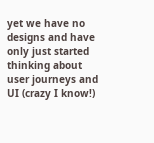yet we have no designs and have only just started thinking about user journeys and UI (crazy I know!)